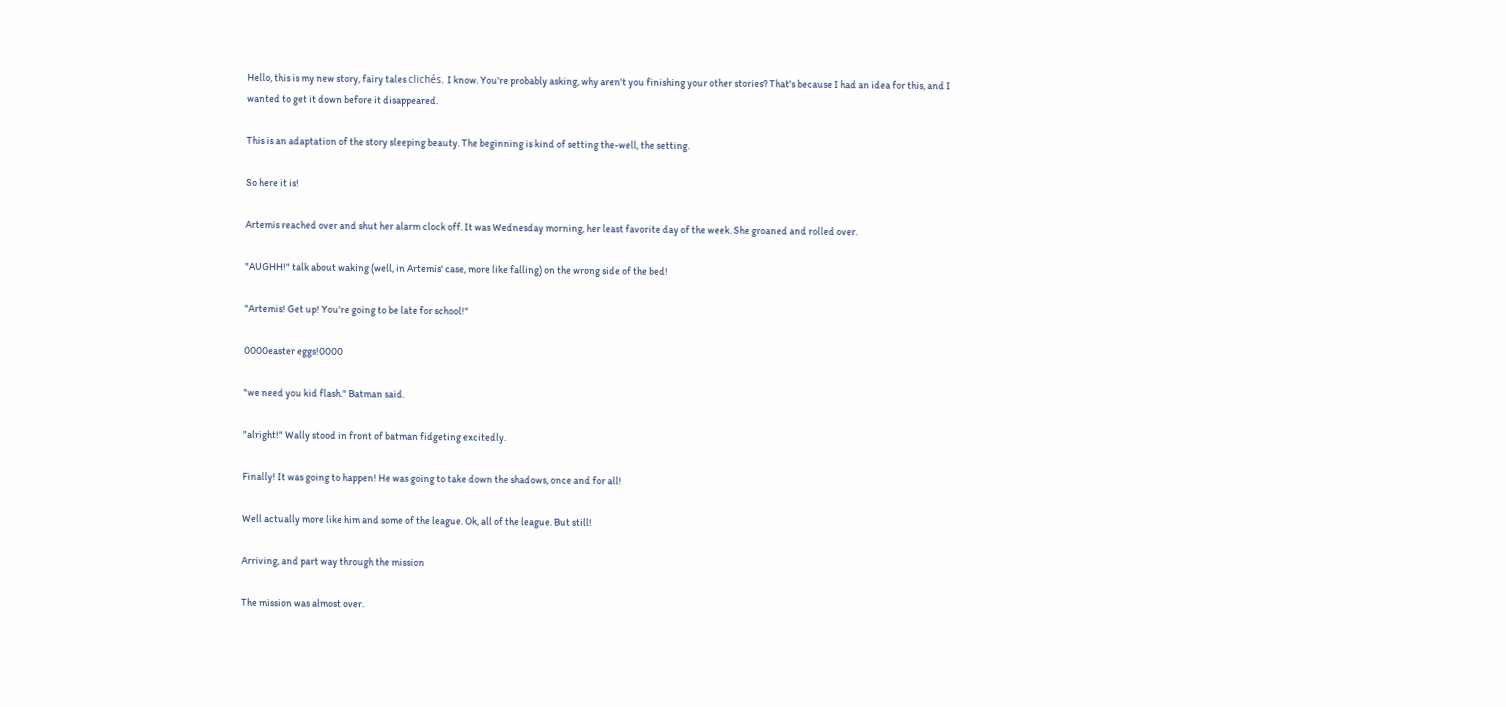Hello, this is my new story, fairy tales clichés. I know. You're probably asking, why aren't you finishing your other stories? That's because I had an idea for this, and I wanted to get it down before it disappeared.

This is an adaptation of the story sleeping beauty. The beginning is kind of setting the-well, the setting.

So here it is!

Artemis reached over and shut her alarm clock off. It was Wednesday morning, her least favorite day of the week. She groaned and rolled over.

"AUGHH!" talk about waking (well, in Artemis' case, more like falling) on the wrong side of the bed!

"Artemis! Get up! You're going to be late for school!"

0000easter eggs!0000

"we need you kid flash." Batman said.

"alright!" Wally stood in front of batman fidgeting excitedly.

Finally! It was going to happen! He was going to take down the shadows, once and for all!

Well actually more like him and some of the league. Ok, all of the league. But still!

Arriving, and part way through the mission

The mission was almost over.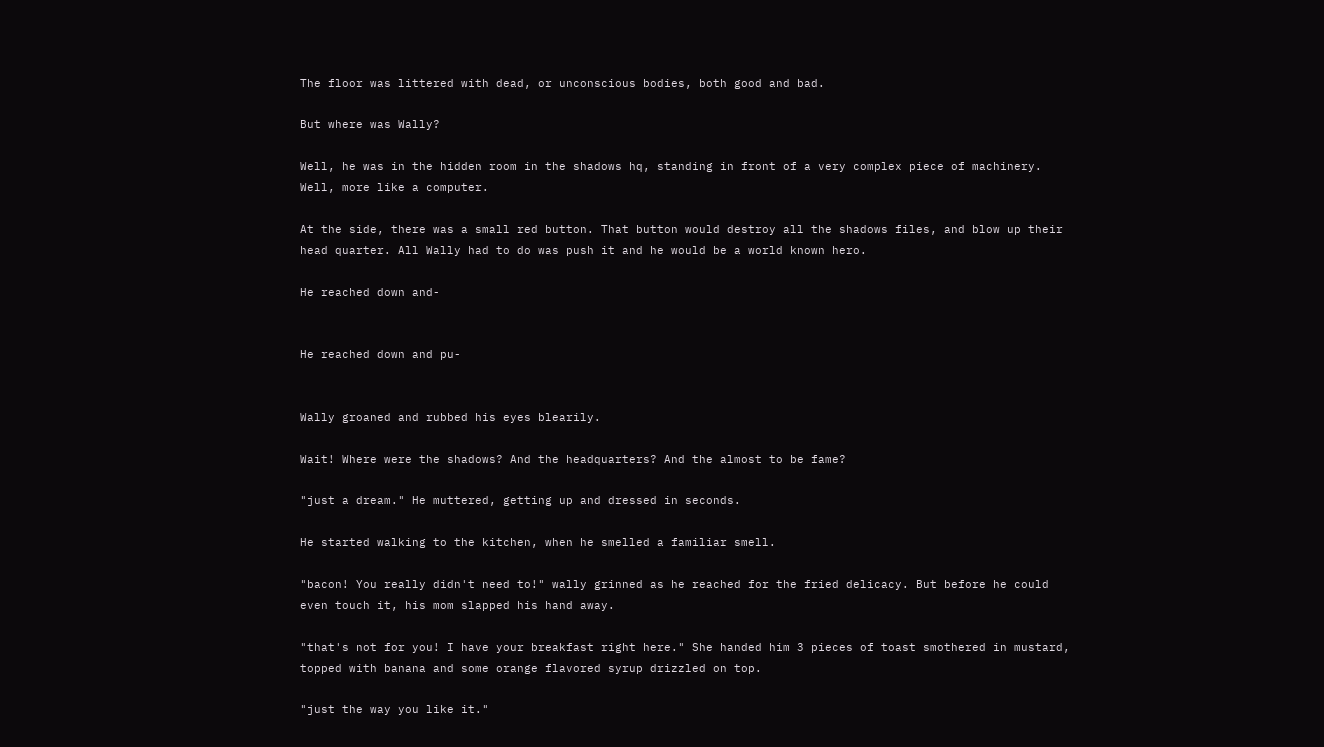The floor was littered with dead, or unconscious bodies, both good and bad.

But where was Wally?

Well, he was in the hidden room in the shadows hq, standing in front of a very complex piece of machinery. Well, more like a computer.

At the side, there was a small red button. That button would destroy all the shadows files, and blow up their head quarter. All Wally had to do was push it and he would be a world known hero.

He reached down and-


He reached down and pu-


Wally groaned and rubbed his eyes blearily.

Wait! Where were the shadows? And the headquarters? And the almost to be fame?

"just a dream." He muttered, getting up and dressed in seconds.

He started walking to the kitchen, when he smelled a familiar smell.

"bacon! You really didn't need to!" wally grinned as he reached for the fried delicacy. But before he could even touch it, his mom slapped his hand away.

"that's not for you! I have your breakfast right here." She handed him 3 pieces of toast smothered in mustard, topped with banana and some orange flavored syrup drizzled on top.

"just the way you like it."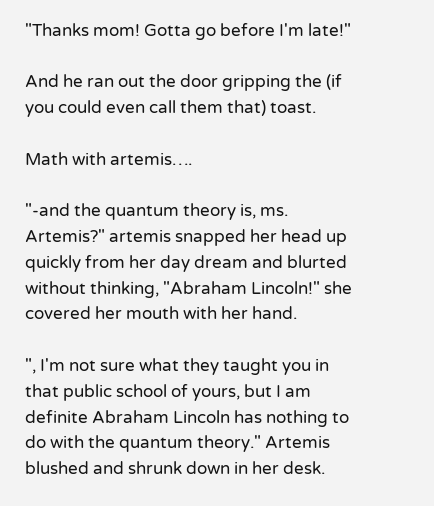"Thanks mom! Gotta go before I'm late!"

And he ran out the door gripping the (if you could even call them that) toast.

Math with artemis….

"-and the quantum theory is, ms. Artemis?" artemis snapped her head up quickly from her day dream and blurted without thinking, "Abraham Lincoln!" she covered her mouth with her hand.

", I'm not sure what they taught you in that public school of yours, but I am definite Abraham Lincoln has nothing to do with the quantum theory." Artemis blushed and shrunk down in her desk.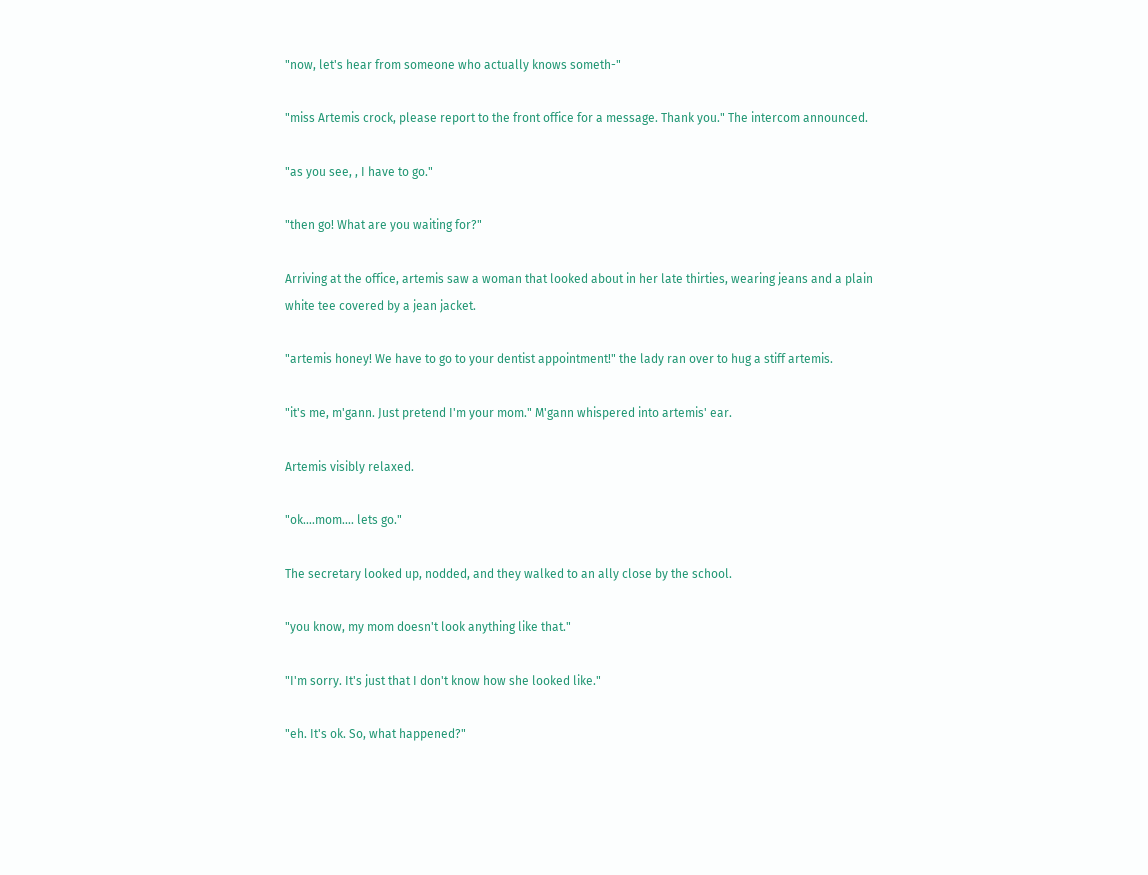"now, let's hear from someone who actually knows someth-"

"miss Artemis crock, please report to the front office for a message. Thank you." The intercom announced.

"as you see, , I have to go."

"then go! What are you waiting for?"

Arriving at the office, artemis saw a woman that looked about in her late thirties, wearing jeans and a plain white tee covered by a jean jacket.

"artemis honey! We have to go to your dentist appointment!" the lady ran over to hug a stiff artemis.

"it's me, m'gann. Just pretend I'm your mom." M'gann whispered into artemis' ear.

Artemis visibly relaxed.

"ok….mom…. lets go."

The secretary looked up, nodded, and they walked to an ally close by the school.

"you know, my mom doesn't look anything like that."

"I'm sorry. It's just that I don't know how she looked like."

"eh. It's ok. So, what happened?"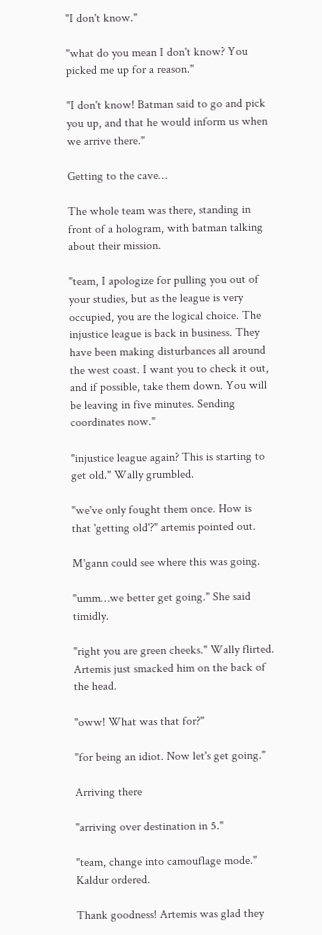"I don't know."

"what do you mean I don't know? You picked me up for a reason."

"I don't know! Batman said to go and pick you up, and that he would inform us when we arrive there."

Getting to the cave…

The whole team was there, standing in front of a hologram, with batman talking about their mission.

"team, I apologize for pulling you out of your studies, but as the league is very occupied, you are the logical choice. The injustice league is back in business. They have been making disturbances all around the west coast. I want you to check it out, and if possible, take them down. You will be leaving in five minutes. Sending coordinates now."

"injustice league again? This is starting to get old." Wally grumbled.

"we've only fought them once. How is that 'getting old'?" artemis pointed out.

M'gann could see where this was going.

"umm…we better get going." She said timidly.

"right you are green cheeks." Wally flirted. Artemis just smacked him on the back of the head.

"oww! What was that for?"

"for being an idiot. Now let's get going."

Arriving there

"arriving over destination in 5."

"team, change into camouflage mode." Kaldur ordered.

Thank goodness! Artemis was glad they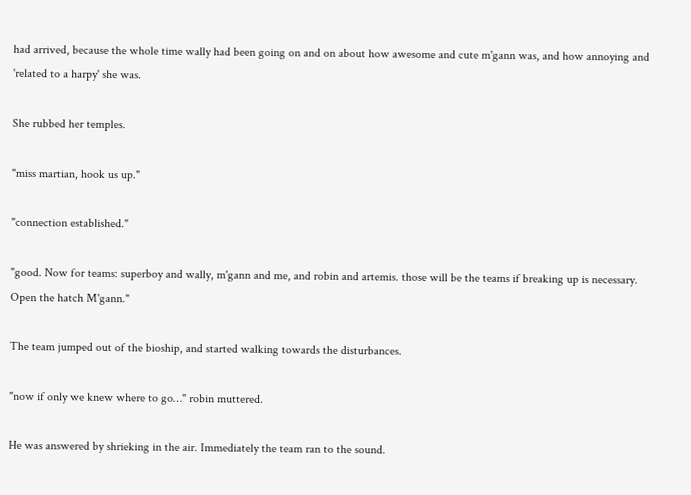had arrived, because the whole time wally had been going on and on about how awesome and cute m'gann was, and how annoying and 'related to a harpy' she was.

She rubbed her temples.

"miss martian, hook us up."

"connection established."

"good. Now for teams: superboy and wally, m'gann and me, and robin and artemis. those will be the teams if breaking up is necessary. Open the hatch M'gann."

The team jumped out of the bioship, and started walking towards the disturbances.

"now if only we knew where to go…" robin muttered.

He was answered by shrieking in the air. Immediately the team ran to the sound.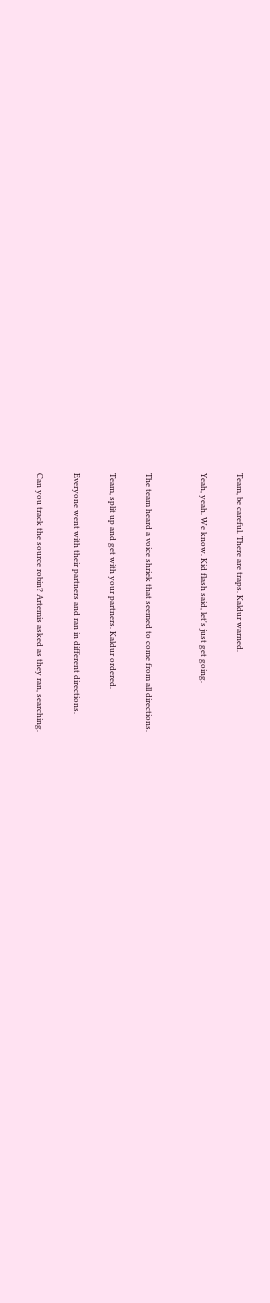Team, be careful. There are traps. Kaldur warned.

Yeah, yeah. We know. Kid flash said, let's just get going.


The team heard a voice shriek that seemed to come from all directions.

Team, split up and get with your partners. Kaldur ordered.

Everyone went with their partners and ran in different directions.

Can you track the source robin? Artemis asked as they ran, searching.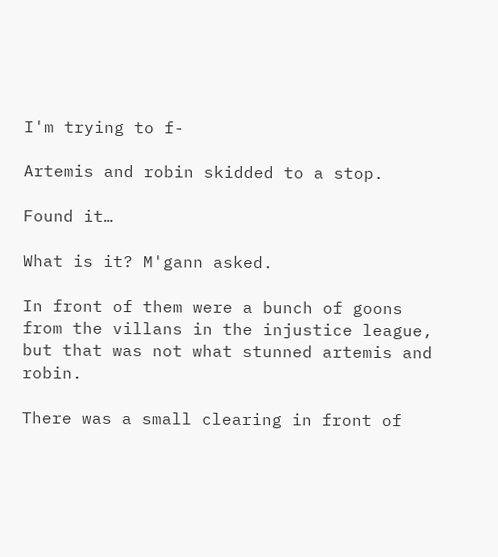I'm trying to f-

Artemis and robin skidded to a stop.

Found it…

What is it? M'gann asked.

In front of them were a bunch of goons from the villans in the injustice league, but that was not what stunned artemis and robin.

There was a small clearing in front of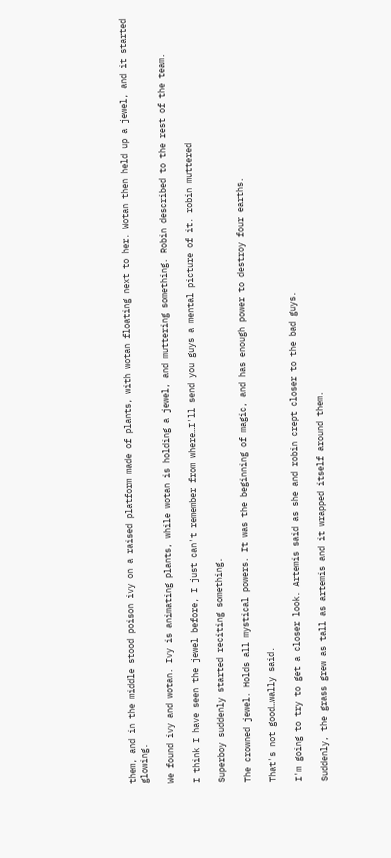them, and in the middle stood poison ivy on a raised platform made of plants, with wotan floating next to her. Wotan then held up a jewel, and it started glowing.

We found ivy and wotan. Ivy is animating plants, while wotan is holding a jewel, and muttering something. Robin described to the rest of the team.

I think I have seen the jewel before, I just can't remember from where…I'll send you guys a mental picture of it. robin muttered

Superboy suddenly started reciting something.

The crowned jewel. Holds all mystical powers. It was the beginning of magic, and has enough power to destroy four earths.

That's not good…wally said.

I'm going to try to get a closer look. Artemis said as she and robin crept closer to the bad guys.

Suddenly, the grass grew as tall as artemis and it wrapped itself around them.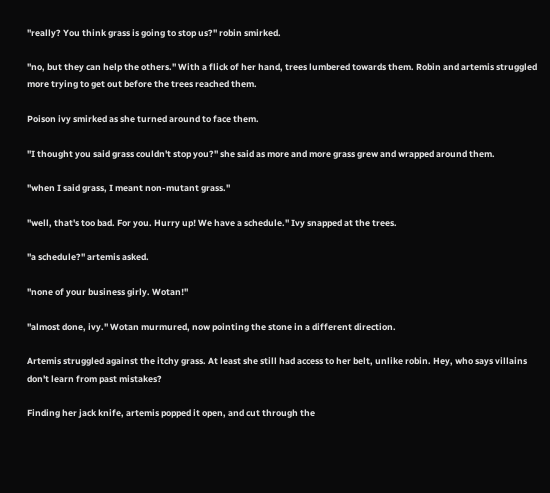"really? You think grass is going to stop us?" robin smirked.

"no, but they can help the others." With a flick of her hand, trees lumbered towards them. Robin and artemis struggled more trying to get out before the trees reached them.

Poison ivy smirked as she turned around to face them.

"I thought you said grass couldn't stop you?" she said as more and more grass grew and wrapped around them.

"when I said grass, I meant non-mutant grass."

"well, that's too bad. For you. Hurry up! We have a schedule." Ivy snapped at the trees.

"a schedule?" artemis asked.

"none of your business girly. Wotan!"

"almost done, ivy." Wotan murmured, now pointing the stone in a different direction.

Artemis struggled against the itchy grass. At least she still had access to her belt, unlike robin. Hey, who says villains don't learn from past mistakes?

Finding her jack knife, artemis popped it open, and cut through the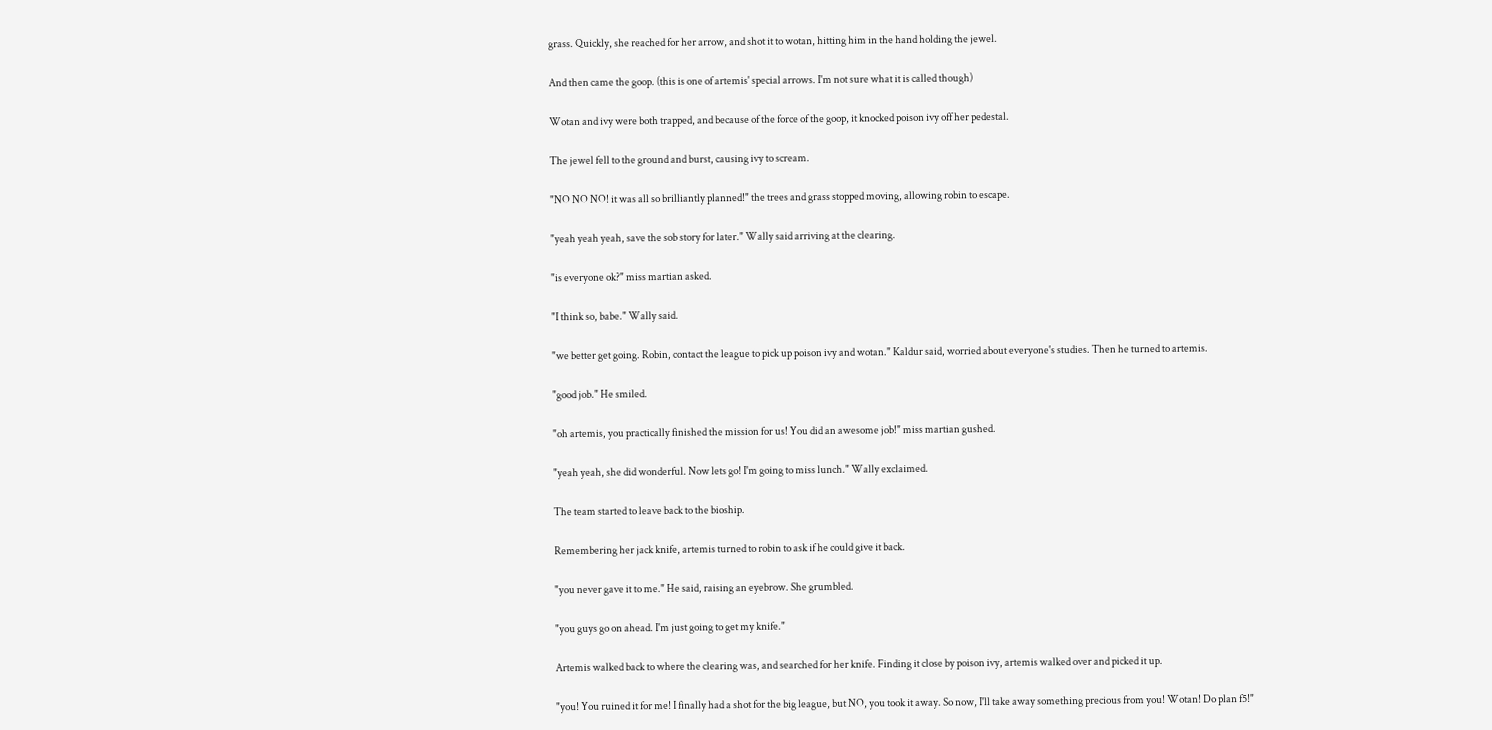grass. Quickly, she reached for her arrow, and shot it to wotan, hitting him in the hand holding the jewel.

And then came the goop. (this is one of artemis' special arrows. I'm not sure what it is called though)

Wotan and ivy were both trapped, and because of the force of the goop, it knocked poison ivy off her pedestal.

The jewel fell to the ground and burst, causing ivy to scream.

"NO NO NO! it was all so brilliantly planned!" the trees and grass stopped moving, allowing robin to escape.

"yeah yeah yeah, save the sob story for later." Wally said arriving at the clearing.

"is everyone ok?" miss martian asked.

"I think so, babe." Wally said.

"we better get going. Robin, contact the league to pick up poison ivy and wotan." Kaldur said, worried about everyone's studies. Then he turned to artemis.

"good job." He smiled.

"oh artemis, you practically finished the mission for us! You did an awesome job!" miss martian gushed.

"yeah yeah, she did wonderful. Now lets go! I'm going to miss lunch." Wally exclaimed.

The team started to leave back to the bioship.

Remembering her jack knife, artemis turned to robin to ask if he could give it back.

"you never gave it to me." He said, raising an eyebrow. She grumbled.

"you guys go on ahead. I'm just going to get my knife."

Artemis walked back to where the clearing was, and searched for her knife. Finding it close by poison ivy, artemis walked over and picked it up.

"you! You ruined it for me! I finally had a shot for the big league, but NO, you took it away. So now, I'll take away something precious from you! Wotan! Do plan f5!"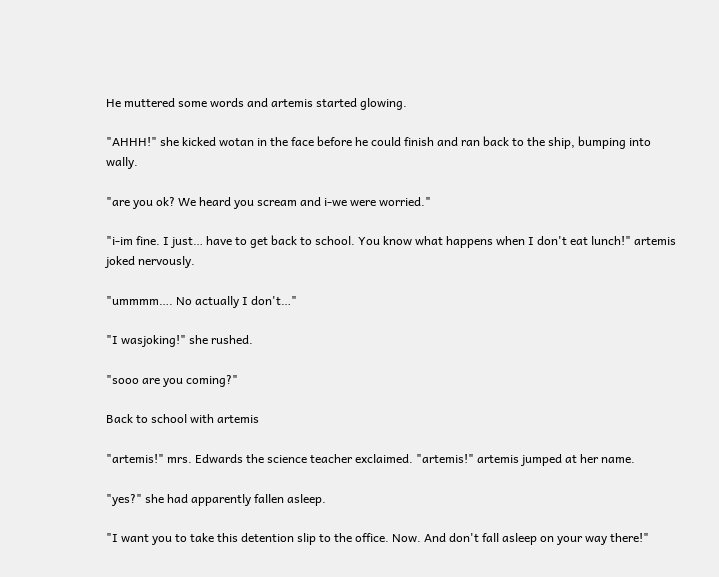He muttered some words and artemis started glowing.

"AHHH!" she kicked wotan in the face before he could finish and ran back to the ship, bumping into wally.

"are you ok? We heard you scream and i-we were worried."

"i-im fine. I just… have to get back to school. You know what happens when I don't eat lunch!" artemis joked nervously.

"ummmm…. No actually I don't…"

"I wasjoking!" she rushed.

"sooo are you coming?"

Back to school with artemis

"artemis!" mrs. Edwards the science teacher exclaimed. "artemis!" artemis jumped at her name.

"yes?" she had apparently fallen asleep.

"I want you to take this detention slip to the office. Now. And don't fall asleep on your way there!"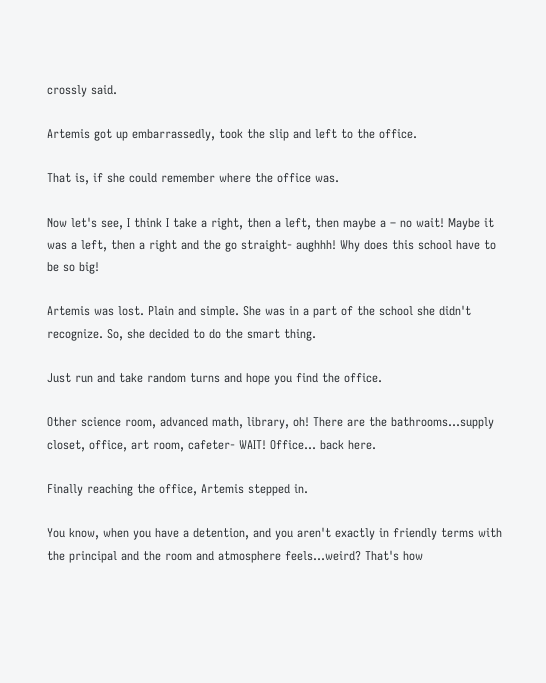crossly said.

Artemis got up embarrassedly, took the slip and left to the office.

That is, if she could remember where the office was.

Now let's see, I think I take a right, then a left, then maybe a – no wait! Maybe it was a left, then a right and the go straight- aughhh! Why does this school have to be so big!

Artemis was lost. Plain and simple. She was in a part of the school she didn't recognize. So, she decided to do the smart thing.

Just run and take random turns and hope you find the office.

Other science room, advanced math, library, oh! There are the bathrooms…supply closet, office, art room, cafeter- WAIT! Office… back here.

Finally reaching the office, Artemis stepped in.

You know, when you have a detention, and you aren't exactly in friendly terms with the principal and the room and atmosphere feels…weird? That's how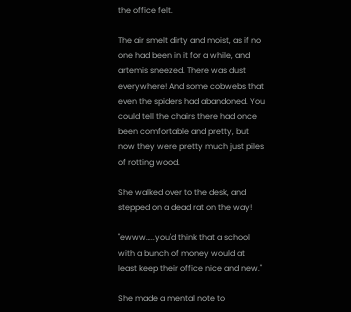the office felt.

The air smelt dirty and moist, as if no one had been in it for a while, and artemis sneezed. There was dust everywhere! And some cobwebs that even the spiders had abandoned. You could tell the chairs there had once been comfortable and pretty, but now they were pretty much just piles of rotting wood.

She walked over to the desk, and stepped on a dead rat on the way!

"ewww…..you'd think that a school with a bunch of money would at least keep their office nice and new."

She made a mental note to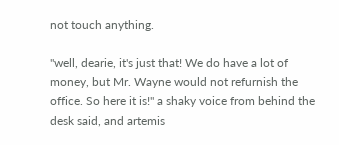not touch anything.

"well, dearie, it's just that! We do have a lot of money, but Mr. Wayne would not refurnish the office. So here it is!" a shaky voice from behind the desk said, and artemis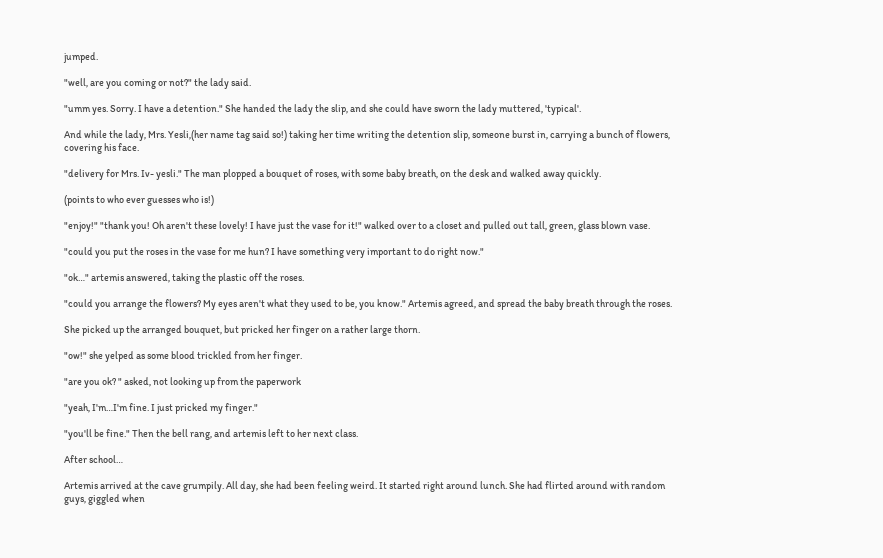jumped.

"well, are you coming or not?" the lady said.

"umm yes. Sorry. I have a detention." She handed the lady the slip, and she could have sworn the lady muttered, 'typical'.

And while the lady, Mrs. Yesli,(her name tag said so!) taking her time writing the detention slip, someone burst in, carrying a bunch of flowers, covering his face.

"delivery for Mrs. Iv- yesli." The man plopped a bouquet of roses, with some baby breath, on the desk and walked away quickly.

(points to who ever guesses who is!)

"enjoy!" "thank you! Oh aren't these lovely! I have just the vase for it!" walked over to a closet and pulled out tall, green, glass blown vase.

"could you put the roses in the vase for me hun? I have something very important to do right now."

"ok…" artemis answered, taking the plastic off the roses.

"could you arrange the flowers? My eyes aren't what they used to be, you know." Artemis agreed, and spread the baby breath through the roses.

She picked up the arranged bouquet, but pricked her finger on a rather large thorn.

"ow!" she yelped as some blood trickled from her finger.

"are you ok? " asked, not looking up from the paperwork

"yeah, I'm…I'm fine. I just pricked my finger."

"you'll be fine." Then the bell rang, and artemis left to her next class.

After school…

Artemis arrived at the cave grumpily. All day, she had been feeling weird. It started right around lunch. She had flirted around with random guys, giggled when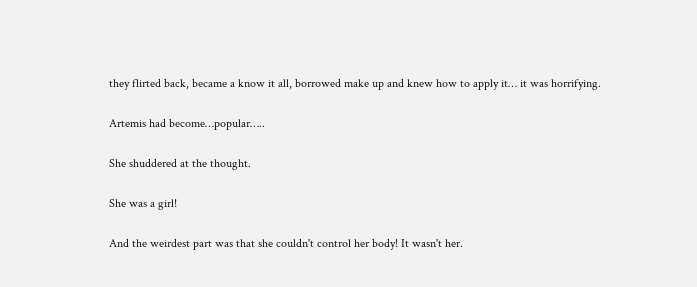they flirted back, became a know it all, borrowed make up and knew how to apply it… it was horrifying.

Artemis had become…popular…..

She shuddered at the thought.

She was a girl!

And the weirdest part was that she couldn't control her body! It wasn't her.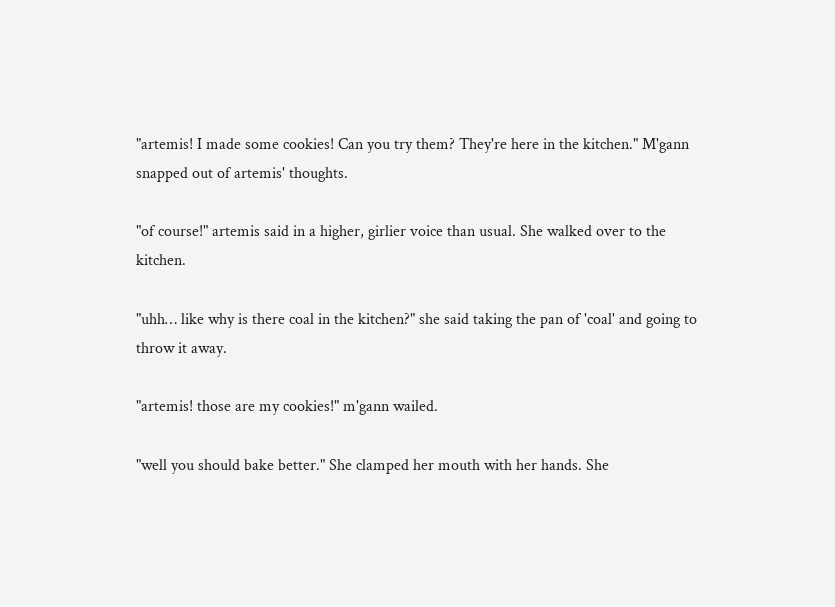"artemis! I made some cookies! Can you try them? They're here in the kitchen." M'gann snapped out of artemis' thoughts.

"of course!" artemis said in a higher, girlier voice than usual. She walked over to the kitchen.

"uhh… like why is there coal in the kitchen?" she said taking the pan of 'coal' and going to throw it away.

"artemis! those are my cookies!" m'gann wailed.

"well you should bake better." She clamped her mouth with her hands. She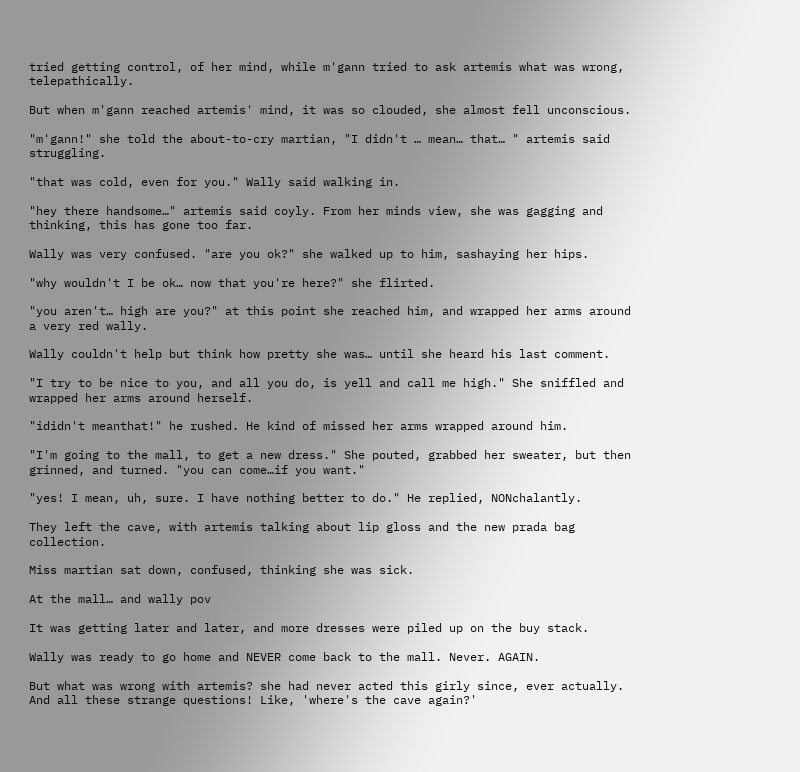tried getting control, of her mind, while m'gann tried to ask artemis what was wrong, telepathically.

But when m'gann reached artemis' mind, it was so clouded, she almost fell unconscious.

"m'gann!" she told the about-to-cry martian, "I didn't … mean… that… " artemis said struggling.

"that was cold, even for you." Wally said walking in.

"hey there handsome…" artemis said coyly. From her minds view, she was gagging and thinking, this has gone too far.

Wally was very confused. "are you ok?" she walked up to him, sashaying her hips.

"why wouldn't I be ok… now that you're here?" she flirted.

"you aren't… high are you?" at this point she reached him, and wrapped her arms around a very red wally.

Wally couldn't help but think how pretty she was… until she heard his last comment.

"I try to be nice to you, and all you do, is yell and call me high." She sniffled and wrapped her arms around herself.

"ididn't meanthat!" he rushed. He kind of missed her arms wrapped around him.

"I'm going to the mall, to get a new dress." She pouted, grabbed her sweater, but then grinned, and turned. "you can come…if you want."

"yes! I mean, uh, sure. I have nothing better to do." He replied, NONchalantly.

They left the cave, with artemis talking about lip gloss and the new prada bag collection.

Miss martian sat down, confused, thinking she was sick.

At the mall… and wally pov

It was getting later and later, and more dresses were piled up on the buy stack.

Wally was ready to go home and NEVER come back to the mall. Never. AGAIN.

But what was wrong with artemis? she had never acted this girly since, ever actually. And all these strange questions! Like, 'where's the cave again?'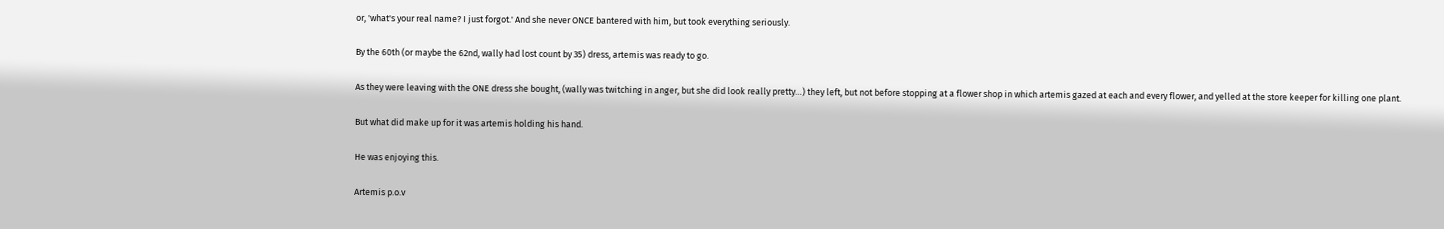or, 'what's your real name? I just forgot.' And she never ONCE bantered with him, but took everything seriously.

By the 60th (or maybe the 62nd, wally had lost count by 35) dress, artemis was ready to go.

As they were leaving with the ONE dress she bought, (wally was twitching in anger, but she did look really pretty…) they left, but not before stopping at a flower shop in which artemis gazed at each and every flower, and yelled at the store keeper for killing one plant.

But what did make up for it was artemis holding his hand.

He was enjoying this.

Artemis p.o.v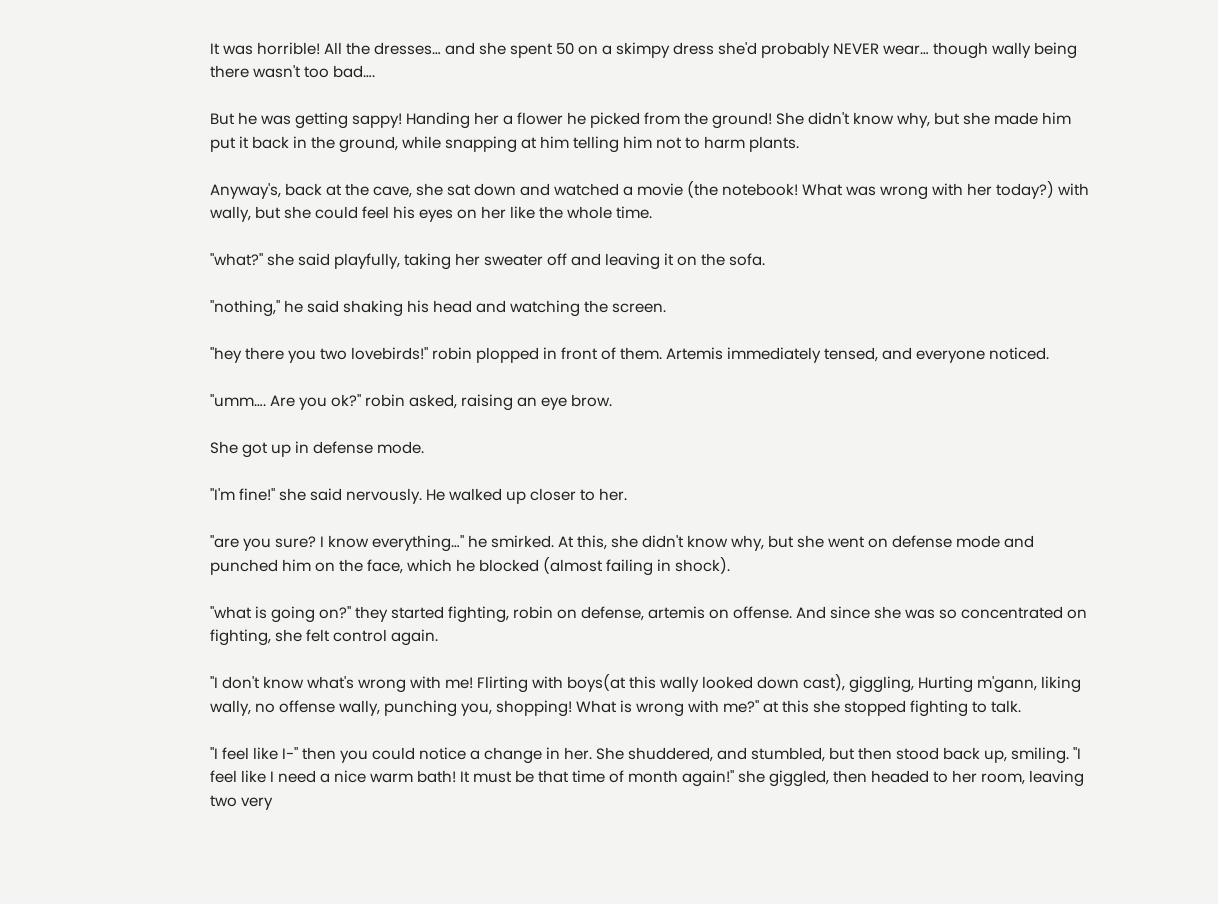It was horrible! All the dresses… and she spent 50 on a skimpy dress she'd probably NEVER wear… though wally being there wasn't too bad….

But he was getting sappy! Handing her a flower he picked from the ground! She didn't know why, but she made him put it back in the ground, while snapping at him telling him not to harm plants.

Anyway's, back at the cave, she sat down and watched a movie (the notebook! What was wrong with her today?) with wally, but she could feel his eyes on her like the whole time.

"what?" she said playfully, taking her sweater off and leaving it on the sofa.

"nothing," he said shaking his head and watching the screen.

"hey there you two lovebirds!" robin plopped in front of them. Artemis immediately tensed, and everyone noticed.

"umm…. Are you ok?" robin asked, raising an eye brow.

She got up in defense mode.

"I'm fine!" she said nervously. He walked up closer to her.

"are you sure? I know everything…" he smirked. At this, she didn't know why, but she went on defense mode and punched him on the face, which he blocked (almost failing in shock).

"what is going on?" they started fighting, robin on defense, artemis on offense. And since she was so concentrated on fighting, she felt control again.

"I don't know what's wrong with me! Flirting with boys(at this wally looked down cast), giggling, Hurting m'gann, liking wally, no offense wally, punching you, shopping! What is wrong with me?" at this she stopped fighting to talk.

"I feel like I-" then you could notice a change in her. She shuddered, and stumbled, but then stood back up, smiling. "I feel like I need a nice warm bath! It must be that time of month again!" she giggled, then headed to her room, leaving two very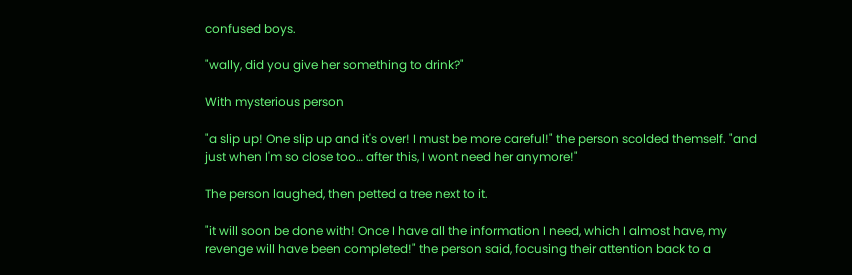confused boys.

"wally, did you give her something to drink?"

With mysterious person

"a slip up! One slip up and it's over! I must be more careful!" the person scolded themself. "and just when I'm so close too… after this, I wont need her anymore!"

The person laughed, then petted a tree next to it.

"it will soon be done with! Once I have all the information I need, which I almost have, my revenge will have been completed!" the person said, focusing their attention back to a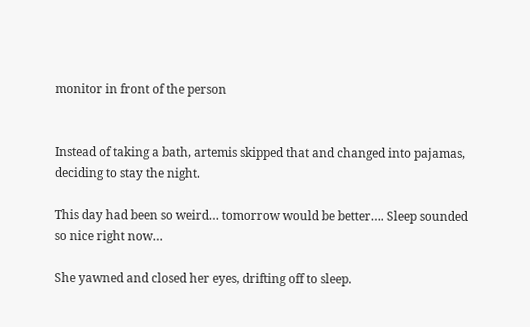monitor in front of the person


Instead of taking a bath, artemis skipped that and changed into pajamas, deciding to stay the night.

This day had been so weird… tomorrow would be better…. Sleep sounded so nice right now…

She yawned and closed her eyes, drifting off to sleep.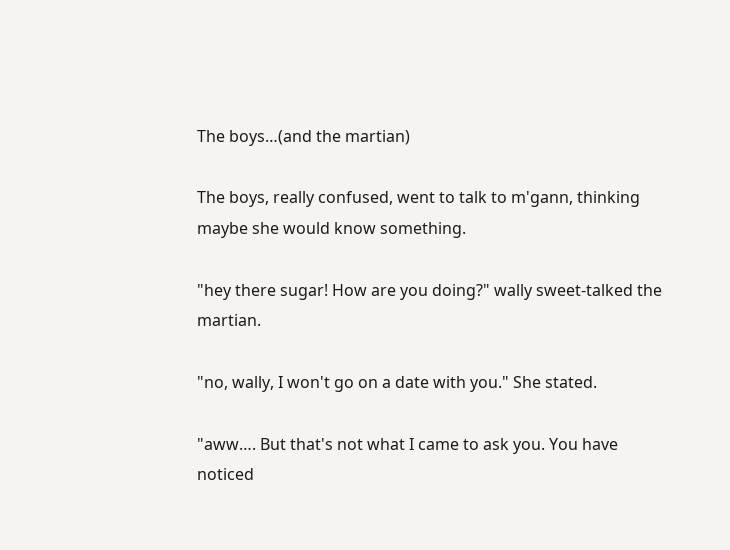The boys…(and the martian)

The boys, really confused, went to talk to m'gann, thinking maybe she would know something.

"hey there sugar! How are you doing?" wally sweet-talked the martian.

"no, wally, I won't go on a date with you." She stated.

"aww…. But that's not what I came to ask you. You have noticed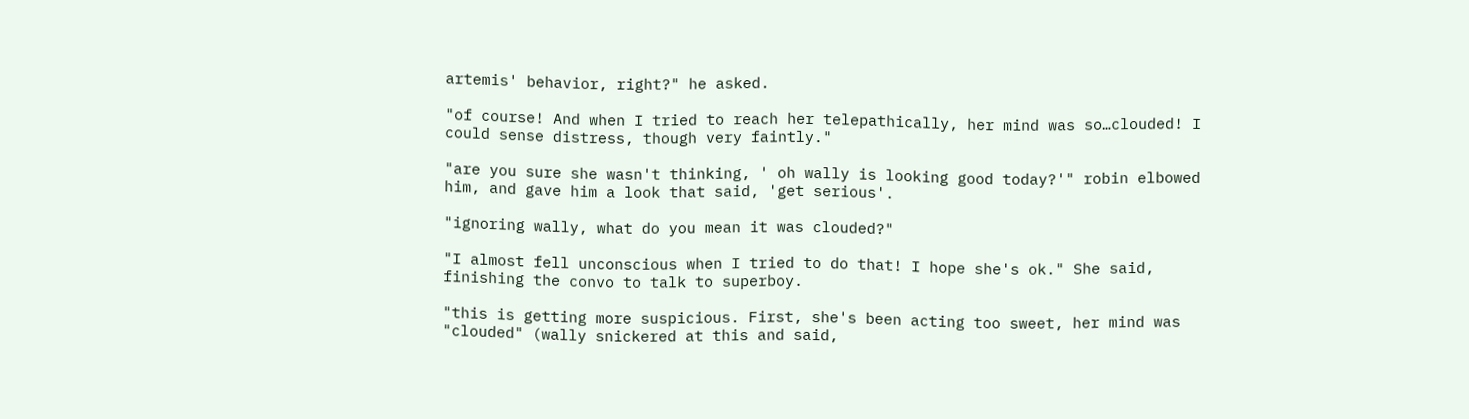artemis' behavior, right?" he asked.

"of course! And when I tried to reach her telepathically, her mind was so…clouded! I could sense distress, though very faintly."

"are you sure she wasn't thinking, ' oh wally is looking good today?'" robin elbowed him, and gave him a look that said, 'get serious'.

"ignoring wally, what do you mean it was clouded?"

"I almost fell unconscious when I tried to do that! I hope she's ok." She said, finishing the convo to talk to superboy.

"this is getting more suspicious. First, she's been acting too sweet, her mind was "clouded" (wally snickered at this and said,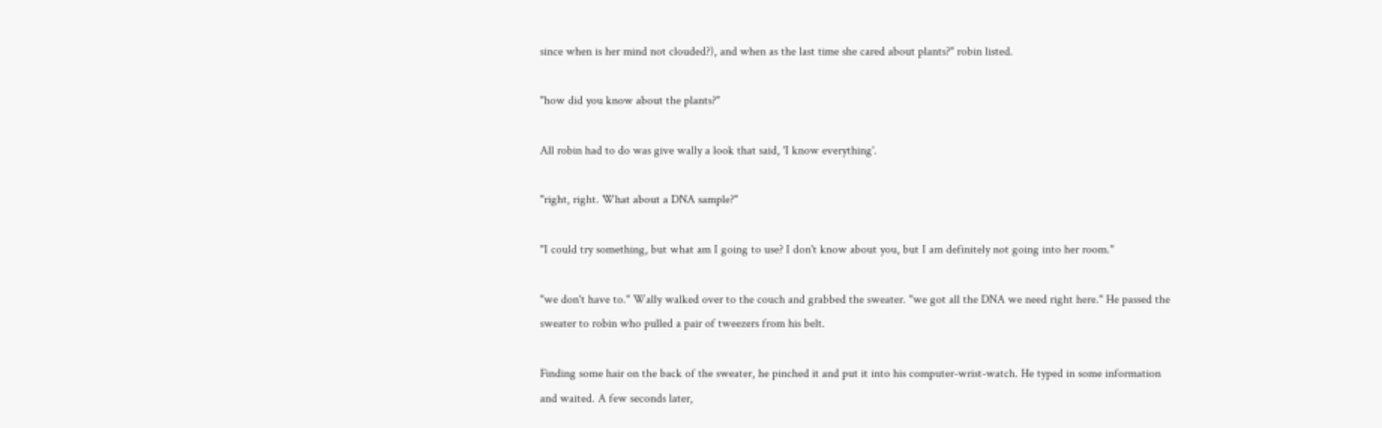since when is her mind not clouded?), and when as the last time she cared about plants?" robin listed.

"how did you know about the plants?"

All robin had to do was give wally a look that said, 'I know everything'.

"right, right. What about a DNA sample?"

"I could try something, but what am I going to use? I don't know about you, but I am definitely not going into her room."

"we don't have to." Wally walked over to the couch and grabbed the sweater. "we got all the DNA we need right here." He passed the sweater to robin who pulled a pair of tweezers from his belt.

Finding some hair on the back of the sweater, he pinched it and put it into his computer-wrist-watch. He typed in some information and waited. A few seconds later,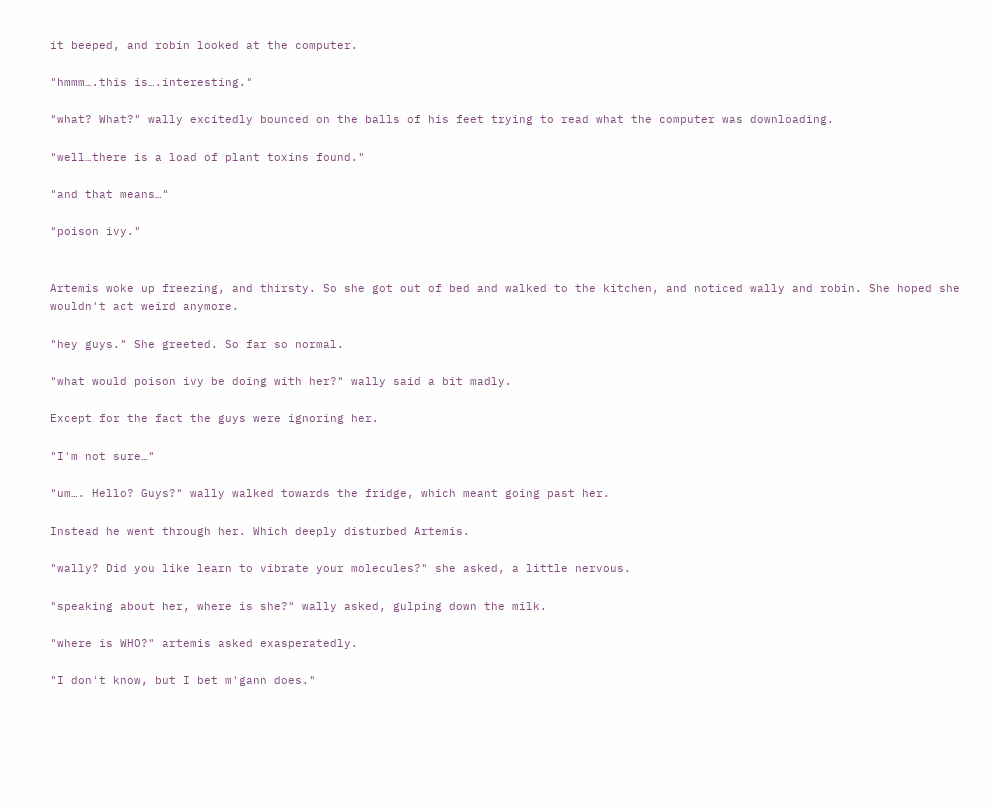it beeped, and robin looked at the computer.

"hmmm….this is….interesting."

"what? What?" wally excitedly bounced on the balls of his feet trying to read what the computer was downloading.

"well…there is a load of plant toxins found."

"and that means…"

"poison ivy."


Artemis woke up freezing, and thirsty. So she got out of bed and walked to the kitchen, and noticed wally and robin. She hoped she wouldn't act weird anymore.

"hey guys." She greeted. So far so normal.

"what would poison ivy be doing with her?" wally said a bit madly.

Except for the fact the guys were ignoring her.

"I'm not sure…"

"um…. Hello? Guys?" wally walked towards the fridge, which meant going past her.

Instead he went through her. Which deeply disturbed Artemis.

"wally? Did you like learn to vibrate your molecules?" she asked, a little nervous.

"speaking about her, where is she?" wally asked, gulping down the milk.

"where is WHO?" artemis asked exasperatedly.

"I don't know, but I bet m'gann does."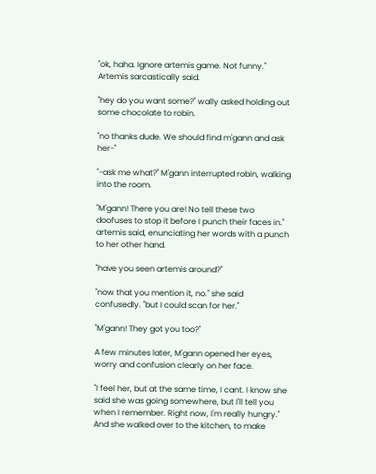"ok, haha. Ignore artemis game. Not funny." Artemis sarcastically said.

"hey do you want some?" wally asked holding out some chocolate to robin.

"no thanks dude. We should find m'gann and ask her-"

"-ask me what?" M'gann interrupted robin, walking into the room.

"M'gann! There you are! No tell these two doofuses to stop it before I punch their faces in." artemis said, enunciating her words with a punch to her other hand.

"have you seen artemis around?"

"now that you mention it, no." she said confusedly. "but I could scan for her."

"M'gann! They got you too?"

A few minutes later, M'gann opened her eyes, worry and confusion clearly on her face.

"I feel her, but at the same time, I cant. I know she said she was going somewhere, but I'll tell you when I remember. Right now, I'm really hungry." And she walked over to the kitchen, to make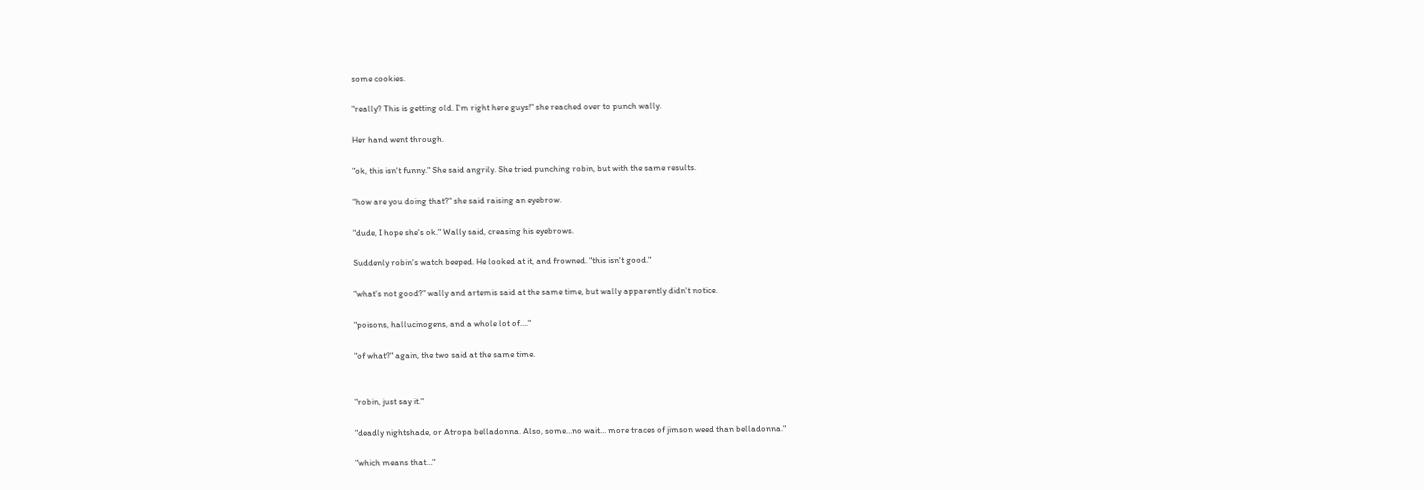some cookies.

"really? This is getting old. I'm right here guys!" she reached over to punch wally.

Her hand went through.

"ok, this isn't funny." She said angrily. She tried punching robin, but with the same results.

"how are you doing that?" she said raising an eyebrow.

"dude, I hope she's ok." Wally said, creasing his eyebrows.

Suddenly robin's watch beeped. He looked at it, and frowned. "this isn't good."

"what's not good?" wally and artemis said at the same time, but wally apparently didn't notice.

"poisons, hallucinogens, and a whole lot of…."

"of what?" again, the two said at the same time.


"robin, just say it."

"deadly nightshade, or Atropa belladonna. Also, some…no wait… more traces of jimson weed than belladonna."

"which means that…"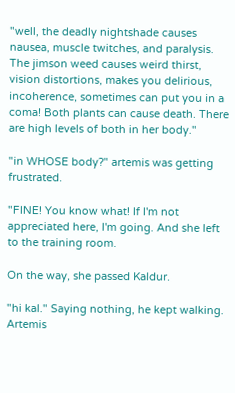"well, the deadly nightshade causes nausea, muscle twitches, and paralysis. The jimson weed causes weird thirst, vision distortions, makes you delirious, incoherence, sometimes can put you in a coma! Both plants can cause death. There are high levels of both in her body."

"in WHOSE body?" artemis was getting frustrated.

"FINE! You know what! If I'm not appreciated here, I'm going. And she left to the training room.

On the way, she passed Kaldur.

"hi kal." Saying nothing, he kept walking. Artemis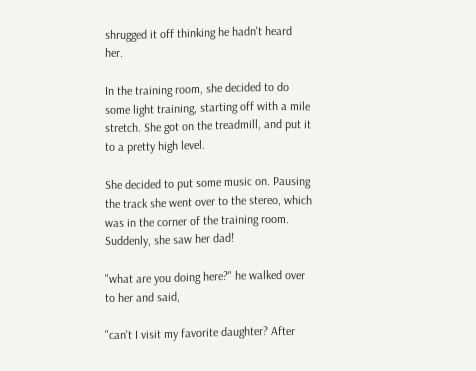shrugged it off thinking he hadn't heard her.

In the training room, she decided to do some light training, starting off with a mile stretch. She got on the treadmill, and put it to a pretty high level.

She decided to put some music on. Pausing the track she went over to the stereo, which was in the corner of the training room. Suddenly, she saw her dad!

"what are you doing here?" he walked over to her and said,

"can't I visit my favorite daughter? After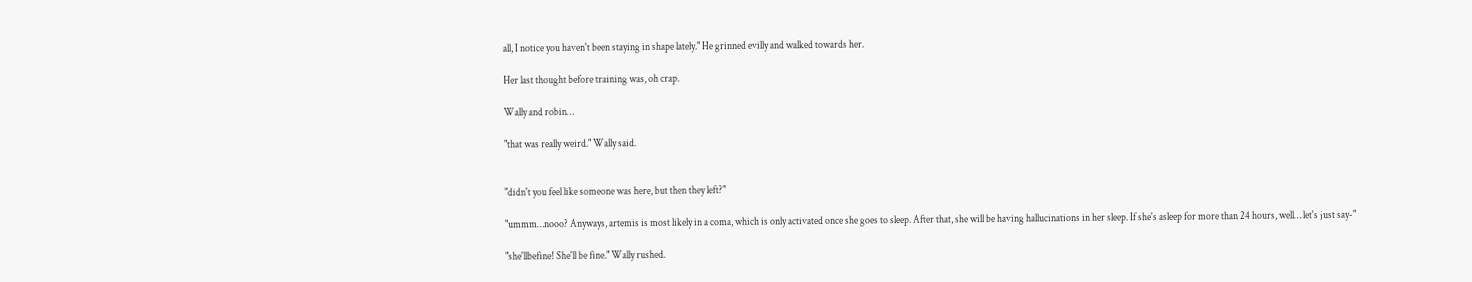all, I notice you haven't been staying in shape lately." He grinned evilly and walked towards her.

Her last thought before training was, oh crap.

Wally and robin…

"that was really weird." Wally said.


"didn't you feel like someone was here, but then they left?"

"ummm…nooo? Anyways, artemis is most likely in a coma, which is only activated once she goes to sleep. After that, she will be having hallucinations in her sleep. If she's asleep for more than 24 hours, well… let's just say-"

"she'llbefine! She'll be fine." Wally rushed.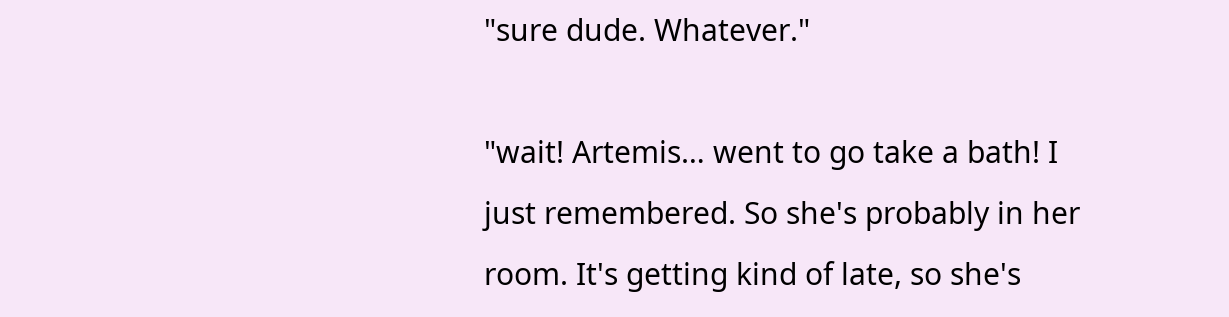"sure dude. Whatever."

"wait! Artemis… went to go take a bath! I just remembered. So she's probably in her room. It's getting kind of late, so she's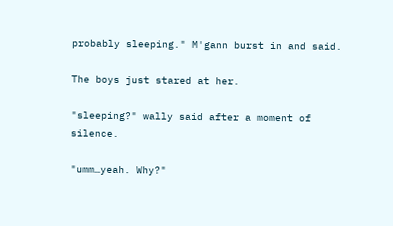probably sleeping." M'gann burst in and said.

The boys just stared at her.

"sleeping?" wally said after a moment of silence.

"umm…yeah. Why?"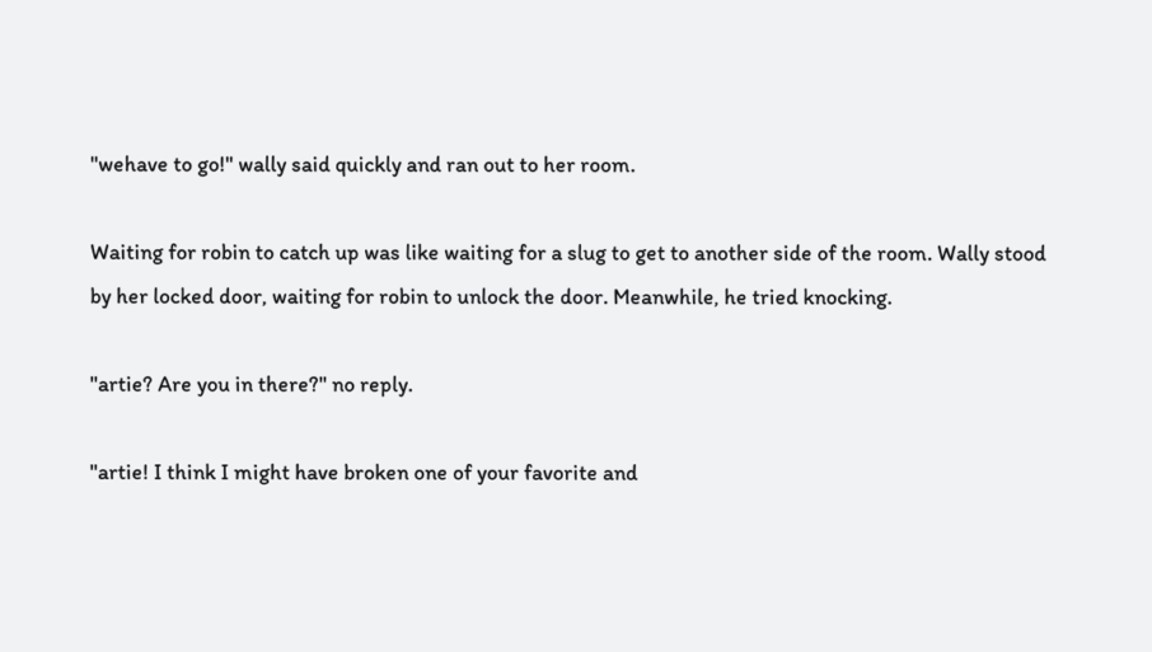"wehave to go!" wally said quickly and ran out to her room.

Waiting for robin to catch up was like waiting for a slug to get to another side of the room. Wally stood by her locked door, waiting for robin to unlock the door. Meanwhile, he tried knocking.

"artie? Are you in there?" no reply.

"artie! I think I might have broken one of your favorite and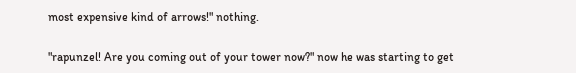most expensive kind of arrows!" nothing.

"rapunzel! Are you coming out of your tower now?" now he was starting to get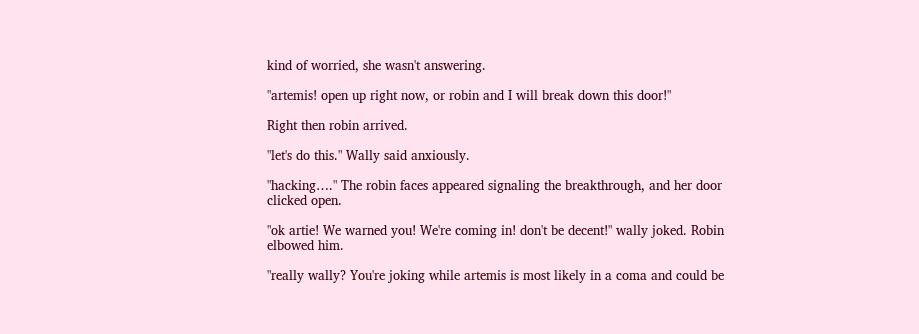kind of worried, she wasn't answering.

"artemis! open up right now, or robin and I will break down this door!"

Right then robin arrived.

"let's do this." Wally said anxiously.

"hacking…." The robin faces appeared signaling the breakthrough, and her door clicked open.

"ok artie! We warned you! We're coming in! don't be decent!" wally joked. Robin elbowed him.

"really wally? You're joking while artemis is most likely in a coma and could be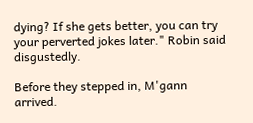dying? If she gets better, you can try your perverted jokes later." Robin said disgustedly.

Before they stepped in, M'gann arrived.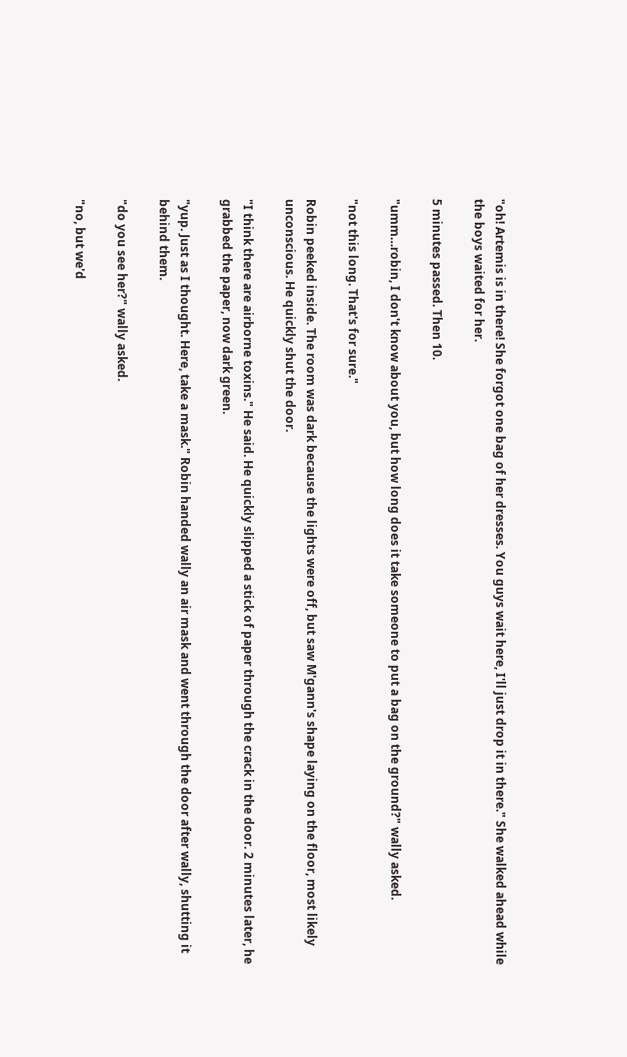"oh! Artemis is in there! She forgot one bag of her dresses. You guys wait here, I'll just drop it in there." She walked ahead while the boys waited for her.

5 minutes passed. Then 10.

"umm…robin, I don't know about you, but how long does it take someone to put a bag on the ground?" wally asked.

"not this long. That's for sure."

Robin peeked inside. The room was dark because the lights were off, but saw M'gann's shape laying on the floor, most likely unconscious. He quickly shut the door.

"I think there are airborne toxins." He said. He quickly slipped a stick of paper through the crack in the door. 2 minutes later, he grabbed the paper, now dark green.

"yup. Just as I thought. Here, take a mask." Robin handed wally an air mask and went through the door after wally, shutting it behind them.

"do you see her?" wally asked.

"no, but we'd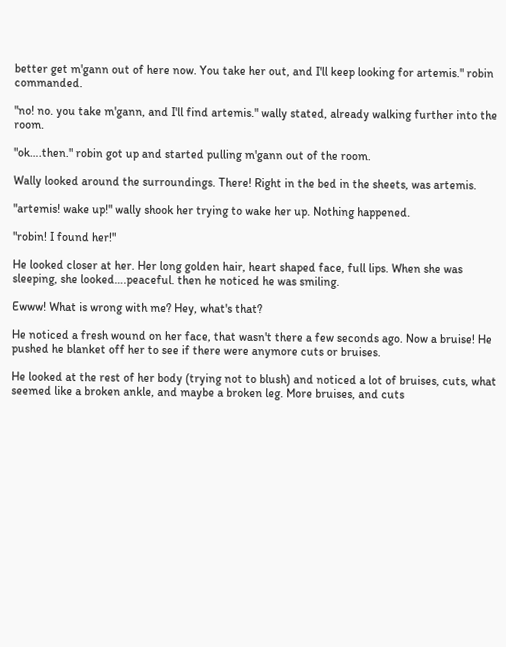better get m'gann out of here now. You take her out, and I'll keep looking for artemis." robin commanded.

"no! no. you take m'gann, and I'll find artemis." wally stated, already walking further into the room.

"ok….then." robin got up and started pulling m'gann out of the room.

Wally looked around the surroundings. There! Right in the bed in the sheets, was artemis.

"artemis! wake up!" wally shook her trying to wake her up. Nothing happened.

"robin! I found her!"

He looked closer at her. Her long golden hair, heart shaped face, full lips. When she was sleeping, she looked….peaceful. then he noticed he was smiling.

Ewww! What is wrong with me? Hey, what's that?

He noticed a fresh wound on her face, that wasn't there a few seconds ago. Now a bruise! He pushed he blanket off her to see if there were anymore cuts or bruises.

He looked at the rest of her body (trying not to blush) and noticed a lot of bruises, cuts, what seemed like a broken ankle, and maybe a broken leg. More bruises, and cuts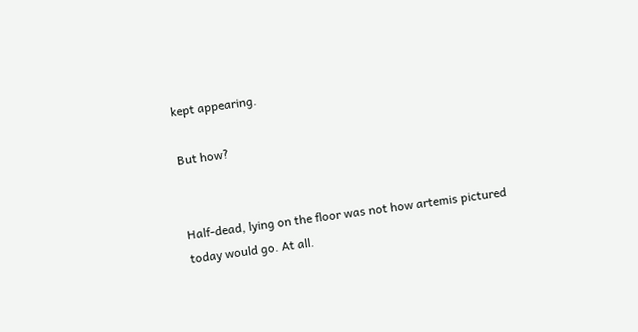kept appearing.

But how?


Half-dead, lying on the floor was not how artemis pictured today would go. At all.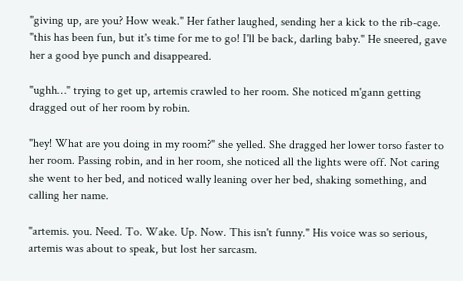"giving up, are you? How weak." Her father laughed, sending her a kick to the rib-cage. "this has been fun, but it's time for me to go! I'll be back, darling baby." He sneered, gave her a good bye punch and disappeared.

"ughh…" trying to get up, artemis crawled to her room. She noticed m'gann getting dragged out of her room by robin.

"hey! What are you doing in my room?" she yelled. She dragged her lower torso faster to her room. Passing robin, and in her room, she noticed all the lights were off. Not caring she went to her bed, and noticed wally leaning over her bed, shaking something, and calling her name.

"artemis. you. Need. To. Wake. Up. Now. This isn't funny." His voice was so serious, artemis was about to speak, but lost her sarcasm.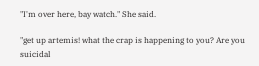"I'm over here, bay watch." She said.

"get up artemis! what the crap is happening to you? Are you suicidal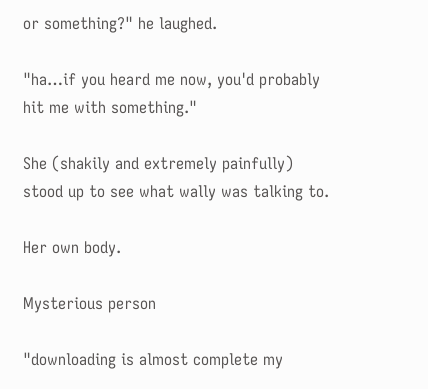or something?" he laughed.

"ha…if you heard me now, you'd probably hit me with something."

She (shakily and extremely painfully) stood up to see what wally was talking to.

Her own body.

Mysterious person

"downloading is almost complete my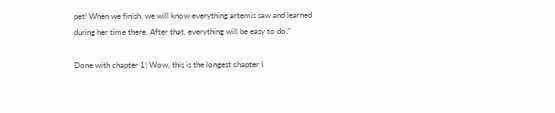pet! When we finish, we will know everything artemis saw and learned during her time there. After that, everything will be easy to do."

Done with chapter 1! Wow, this is the longest chapter I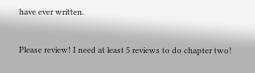have ever written.

Please review! I need at least 5 reviews to do chapter two!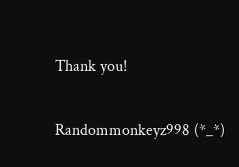Thank you!

Randommonkeyz998 (*_*)